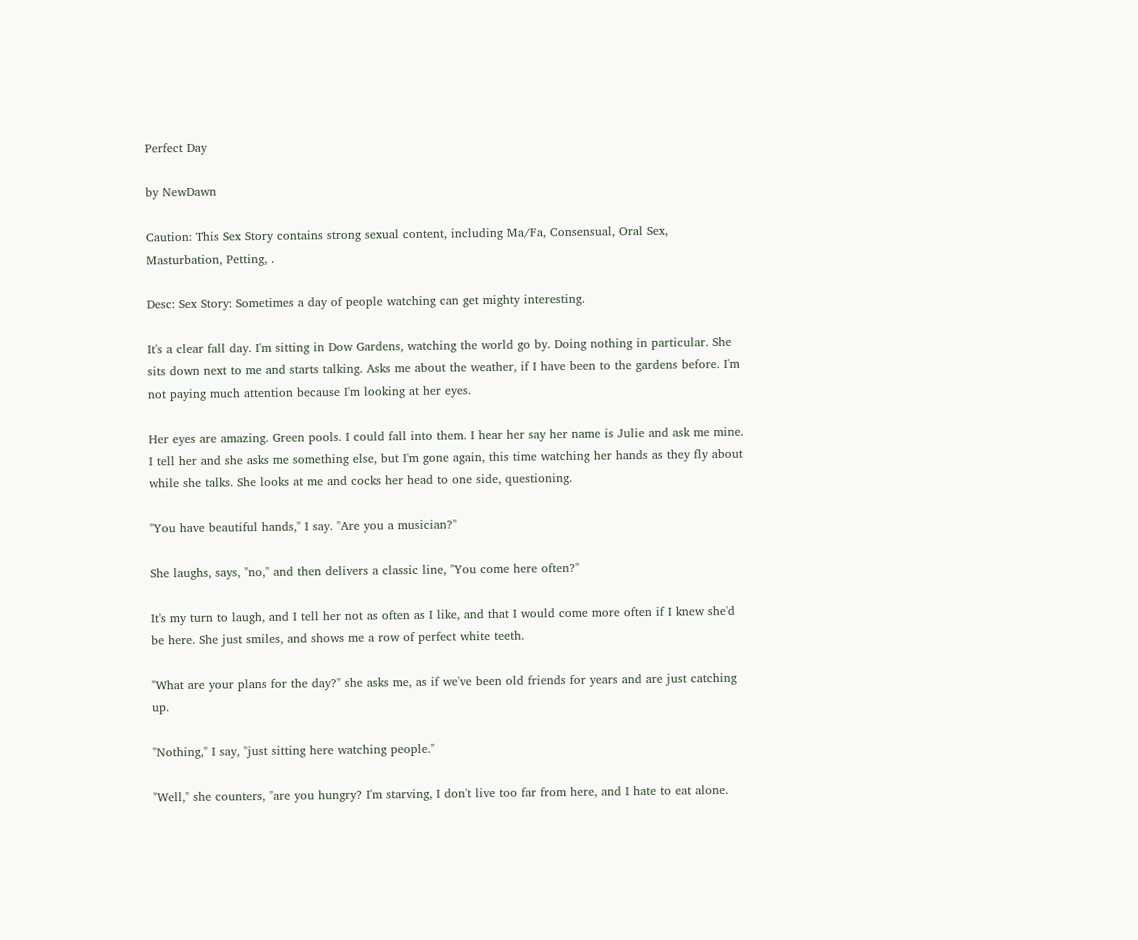Perfect Day

by NewDawn

Caution: This Sex Story contains strong sexual content, including Ma/Fa, Consensual, Oral Sex, Masturbation, Petting, .

Desc: Sex Story: Sometimes a day of people watching can get mighty interesting.

It's a clear fall day. I'm sitting in Dow Gardens, watching the world go by. Doing nothing in particular. She sits down next to me and starts talking. Asks me about the weather, if I have been to the gardens before. I'm not paying much attention because I'm looking at her eyes.

Her eyes are amazing. Green pools. I could fall into them. I hear her say her name is Julie and ask me mine. I tell her and she asks me something else, but I'm gone again, this time watching her hands as they fly about while she talks. She looks at me and cocks her head to one side, questioning.

"You have beautiful hands," I say. "Are you a musician?"

She laughs, says, "no," and then delivers a classic line, "You come here often?"

It's my turn to laugh, and I tell her not as often as I like, and that I would come more often if I knew she'd be here. She just smiles, and shows me a row of perfect white teeth.

"What are your plans for the day?" she asks me, as if we've been old friends for years and are just catching up.

"Nothing," I say, "just sitting here watching people."

"Well," she counters, "are you hungry? I'm starving, I don't live too far from here, and I hate to eat alone.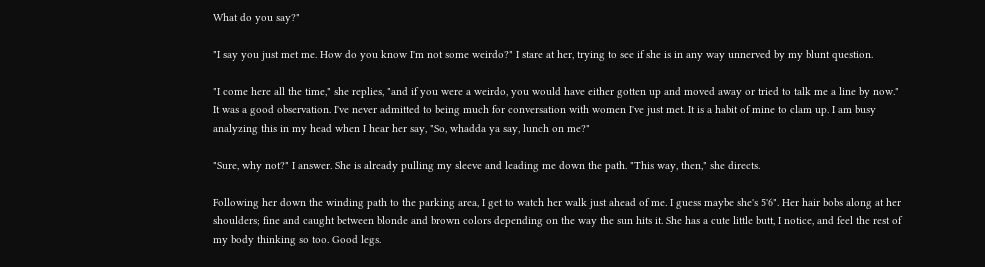What do you say?"

"I say you just met me. How do you know I'm not some weirdo?" I stare at her, trying to see if she is in any way unnerved by my blunt question.

"I come here all the time," she replies, "and if you were a weirdo, you would have either gotten up and moved away or tried to talk me a line by now." It was a good observation. I've never admitted to being much for conversation with women I've just met. It is a habit of mine to clam up. I am busy analyzing this in my head when I hear her say, "So, whadda ya say, lunch on me?"

"Sure, why not?" I answer. She is already pulling my sleeve and leading me down the path. "This way, then," she directs.

Following her down the winding path to the parking area, I get to watch her walk just ahead of me. I guess maybe she's 5'6". Her hair bobs along at her shoulders; fine and caught between blonde and brown colors depending on the way the sun hits it. She has a cute little butt, I notice, and feel the rest of my body thinking so too. Good legs.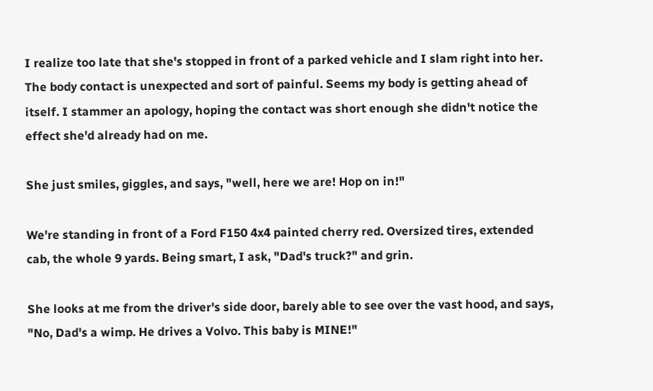I realize too late that she's stopped in front of a parked vehicle and I slam right into her. The body contact is unexpected and sort of painful. Seems my body is getting ahead of itself. I stammer an apology, hoping the contact was short enough she didn't notice the effect she'd already had on me.

She just smiles, giggles, and says, "well, here we are! Hop on in!"

We're standing in front of a Ford F150 4x4 painted cherry red. Oversized tires, extended cab, the whole 9 yards. Being smart, I ask, "Dad's truck?" and grin.

She looks at me from the driver's side door, barely able to see over the vast hood, and says, "No, Dad's a wimp. He drives a Volvo. This baby is MINE!"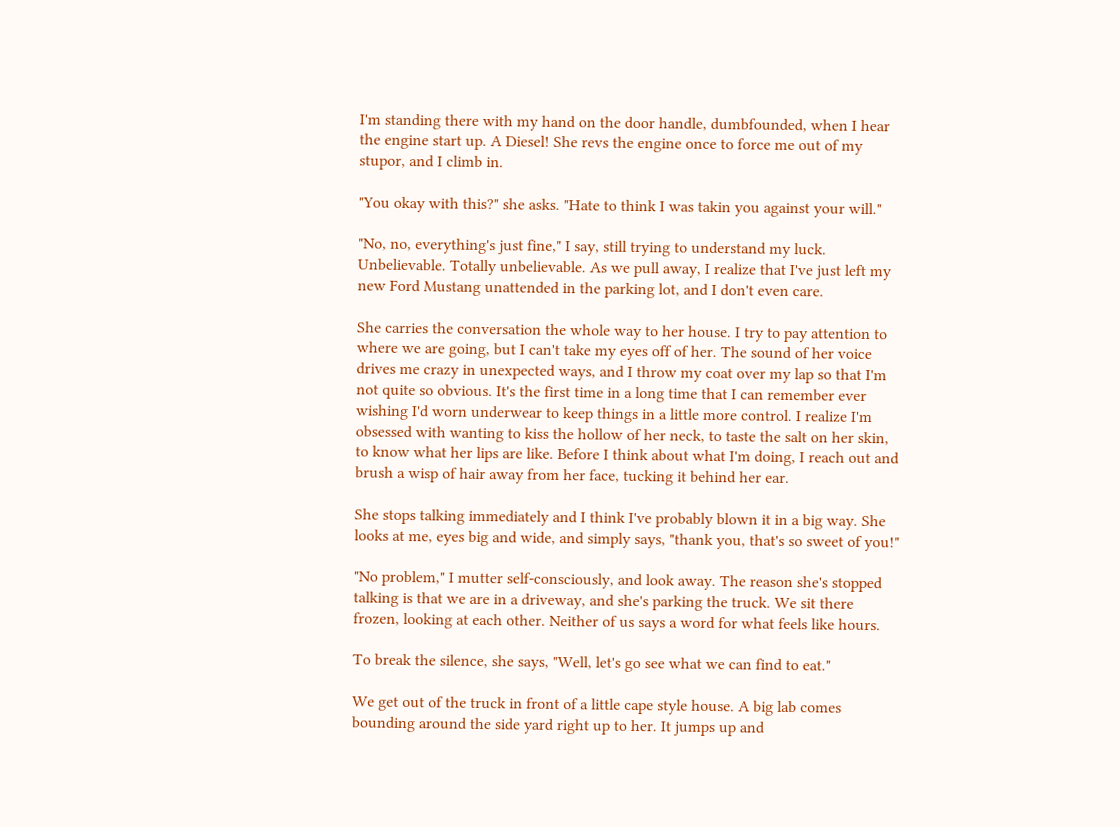I'm standing there with my hand on the door handle, dumbfounded, when I hear the engine start up. A Diesel! She revs the engine once to force me out of my stupor, and I climb in.

"You okay with this?" she asks. "Hate to think I was takin you against your will."

"No, no, everything's just fine," I say, still trying to understand my luck. Unbelievable. Totally unbelievable. As we pull away, I realize that I've just left my new Ford Mustang unattended in the parking lot, and I don't even care.

She carries the conversation the whole way to her house. I try to pay attention to where we are going, but I can't take my eyes off of her. The sound of her voice drives me crazy in unexpected ways, and I throw my coat over my lap so that I'm not quite so obvious. It's the first time in a long time that I can remember ever wishing I'd worn underwear to keep things in a little more control. I realize I'm obsessed with wanting to kiss the hollow of her neck, to taste the salt on her skin, to know what her lips are like. Before I think about what I'm doing, I reach out and brush a wisp of hair away from her face, tucking it behind her ear.

She stops talking immediately and I think I've probably blown it in a big way. She looks at me, eyes big and wide, and simply says, "thank you, that's so sweet of you!"

"No problem," I mutter self-consciously, and look away. The reason she's stopped talking is that we are in a driveway, and she's parking the truck. We sit there frozen, looking at each other. Neither of us says a word for what feels like hours.

To break the silence, she says, "Well, let's go see what we can find to eat."

We get out of the truck in front of a little cape style house. A big lab comes bounding around the side yard right up to her. It jumps up and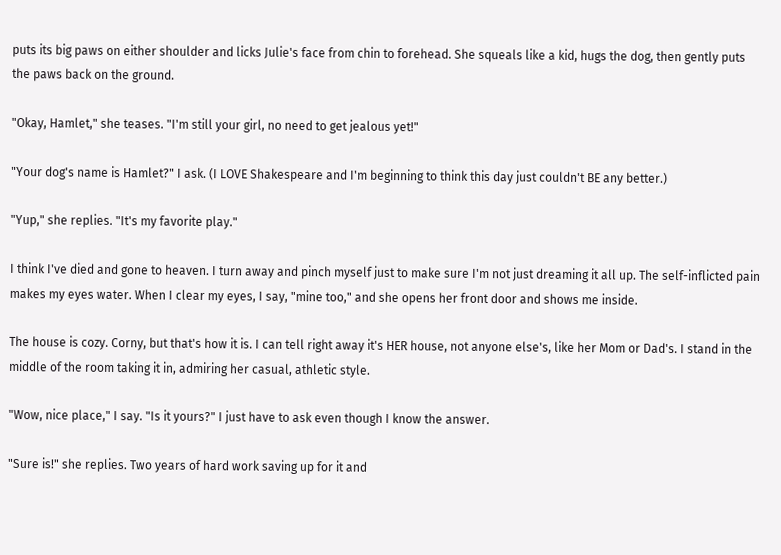puts its big paws on either shoulder and licks Julie's face from chin to forehead. She squeals like a kid, hugs the dog, then gently puts the paws back on the ground.

"Okay, Hamlet," she teases. "I'm still your girl, no need to get jealous yet!"

"Your dog's name is Hamlet?" I ask. (I LOVE Shakespeare and I'm beginning to think this day just couldn't BE any better.)

"Yup," she replies. "It's my favorite play."

I think I've died and gone to heaven. I turn away and pinch myself just to make sure I'm not just dreaming it all up. The self-inflicted pain makes my eyes water. When I clear my eyes, I say, "mine too," and she opens her front door and shows me inside.

The house is cozy. Corny, but that's how it is. I can tell right away it's HER house, not anyone else's, like her Mom or Dad's. I stand in the middle of the room taking it in, admiring her casual, athletic style.

"Wow, nice place," I say. "Is it yours?" I just have to ask even though I know the answer.

"Sure is!" she replies. Two years of hard work saving up for it and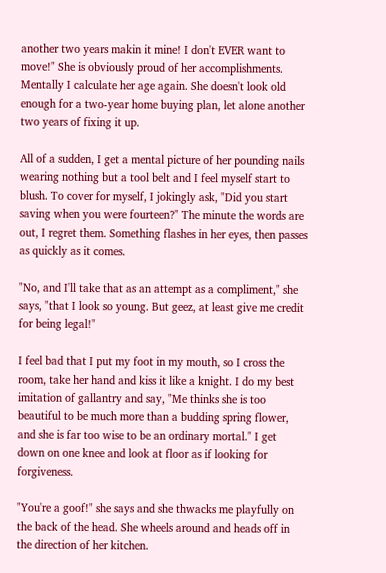another two years makin it mine! I don't EVER want to move!" She is obviously proud of her accomplishments. Mentally I calculate her age again. She doesn't look old enough for a two-year home buying plan, let alone another two years of fixing it up.

All of a sudden, I get a mental picture of her pounding nails wearing nothing but a tool belt and I feel myself start to blush. To cover for myself, I jokingly ask, "Did you start saving when you were fourteen?" The minute the words are out, I regret them. Something flashes in her eyes, then passes as quickly as it comes.

"No, and I'll take that as an attempt as a compliment," she says, "that I look so young. But geez, at least give me credit for being legal!"

I feel bad that I put my foot in my mouth, so I cross the room, take her hand and kiss it like a knight. I do my best imitation of gallantry and say, "Me thinks she is too beautiful to be much more than a budding spring flower, and she is far too wise to be an ordinary mortal." I get down on one knee and look at floor as if looking for forgiveness.

"You're a goof!" she says and she thwacks me playfully on the back of the head. She wheels around and heads off in the direction of her kitchen.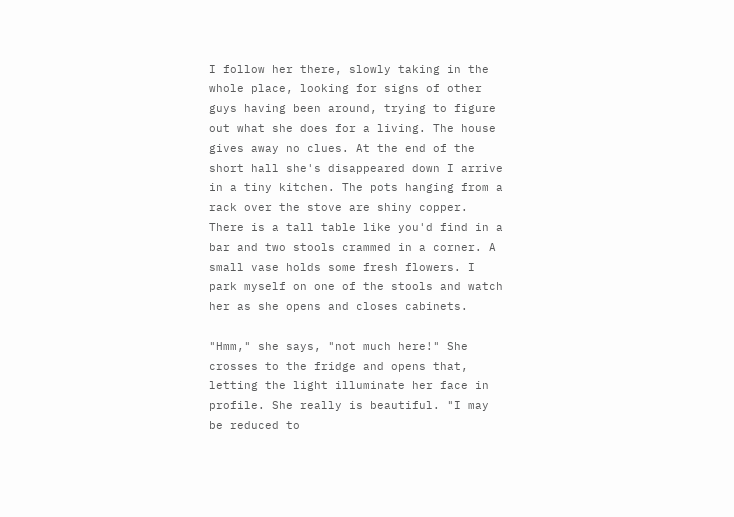I follow her there, slowly taking in the whole place, looking for signs of other guys having been around, trying to figure out what she does for a living. The house gives away no clues. At the end of the short hall she's disappeared down I arrive in a tiny kitchen. The pots hanging from a rack over the stove are shiny copper. There is a tall table like you'd find in a bar and two stools crammed in a corner. A small vase holds some fresh flowers. I park myself on one of the stools and watch her as she opens and closes cabinets.

"Hmm," she says, "not much here!" She crosses to the fridge and opens that, letting the light illuminate her face in profile. She really is beautiful. "I may be reduced to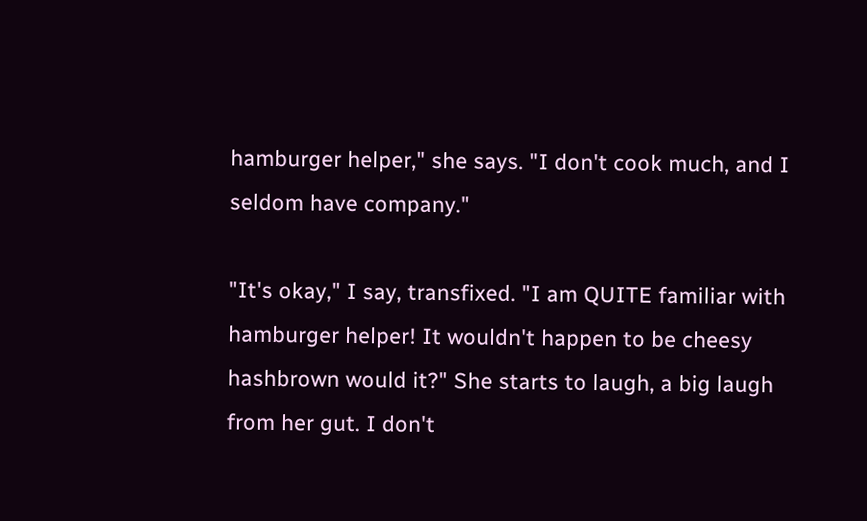hamburger helper," she says. "I don't cook much, and I seldom have company."

"It's okay," I say, transfixed. "I am QUITE familiar with hamburger helper! It wouldn't happen to be cheesy hashbrown would it?" She starts to laugh, a big laugh from her gut. I don't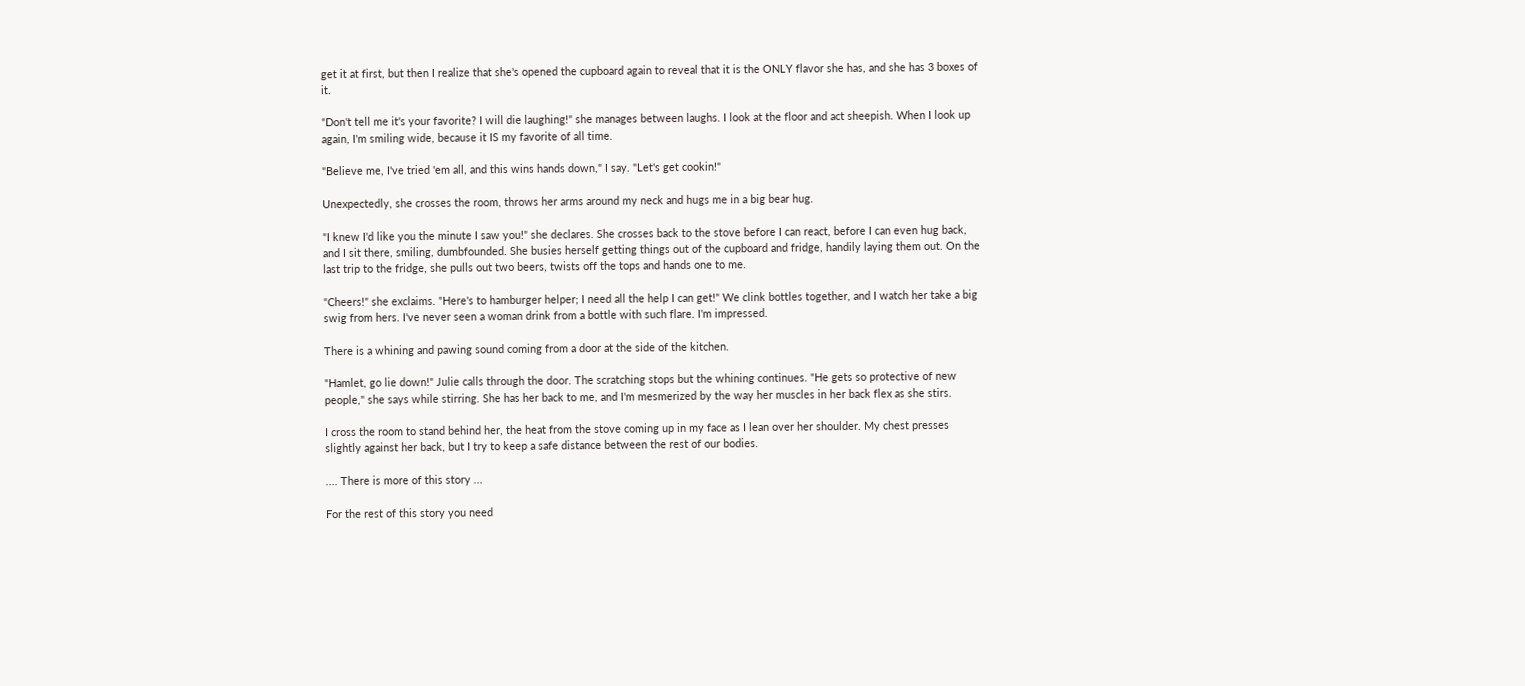get it at first, but then I realize that she's opened the cupboard again to reveal that it is the ONLY flavor she has, and she has 3 boxes of it.

"Don't tell me it's your favorite? I will die laughing!" she manages between laughs. I look at the floor and act sheepish. When I look up again, I'm smiling wide, because it IS my favorite of all time.

"Believe me, I've tried 'em all, and this wins hands down," I say. "Let's get cookin!"

Unexpectedly, she crosses the room, throws her arms around my neck and hugs me in a big bear hug.

"I knew I'd like you the minute I saw you!" she declares. She crosses back to the stove before I can react, before I can even hug back, and I sit there, smiling, dumbfounded. She busies herself getting things out of the cupboard and fridge, handily laying them out. On the last trip to the fridge, she pulls out two beers, twists off the tops and hands one to me.

"Cheers!" she exclaims. "Here's to hamburger helper; I need all the help I can get!" We clink bottles together, and I watch her take a big swig from hers. I've never seen a woman drink from a bottle with such flare. I'm impressed.

There is a whining and pawing sound coming from a door at the side of the kitchen.

"Hamlet, go lie down!" Julie calls through the door. The scratching stops but the whining continues. "He gets so protective of new people," she says while stirring. She has her back to me, and I'm mesmerized by the way her muscles in her back flex as she stirs.

I cross the room to stand behind her, the heat from the stove coming up in my face as I lean over her shoulder. My chest presses slightly against her back, but I try to keep a safe distance between the rest of our bodies.

.... There is more of this story ...

For the rest of this story you need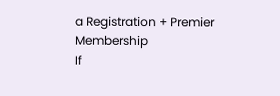a Registration + Premier Membership
If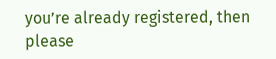you’re already registered, then please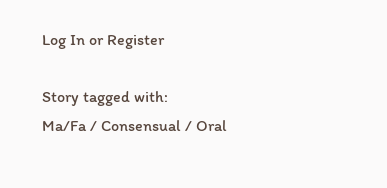Log In or Register

Story tagged with:
Ma/Fa / Consensual / Oral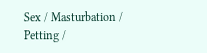Sex / Masturbation / Petting /